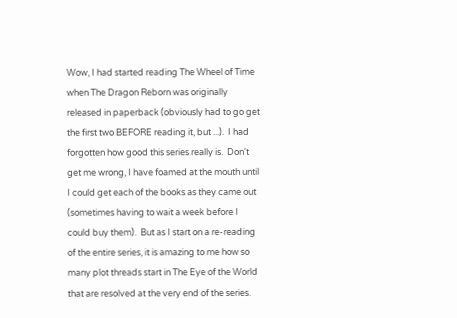Wow, I had started reading The Wheel of Time when The Dragon Reborn was originally released in paperback (obviously had to go get the first two BEFORE reading it, but ...).  I had forgotten how good this series really is.  Don't get me wrong, I have foamed at the mouth until I could get each of the books as they came out (sometimes having to wait a week before I could buy them).  But as I start on a re-reading of the entire series, it is amazing to me how so many plot threads start in The Eye of the World that are resolved at the very end of the series.